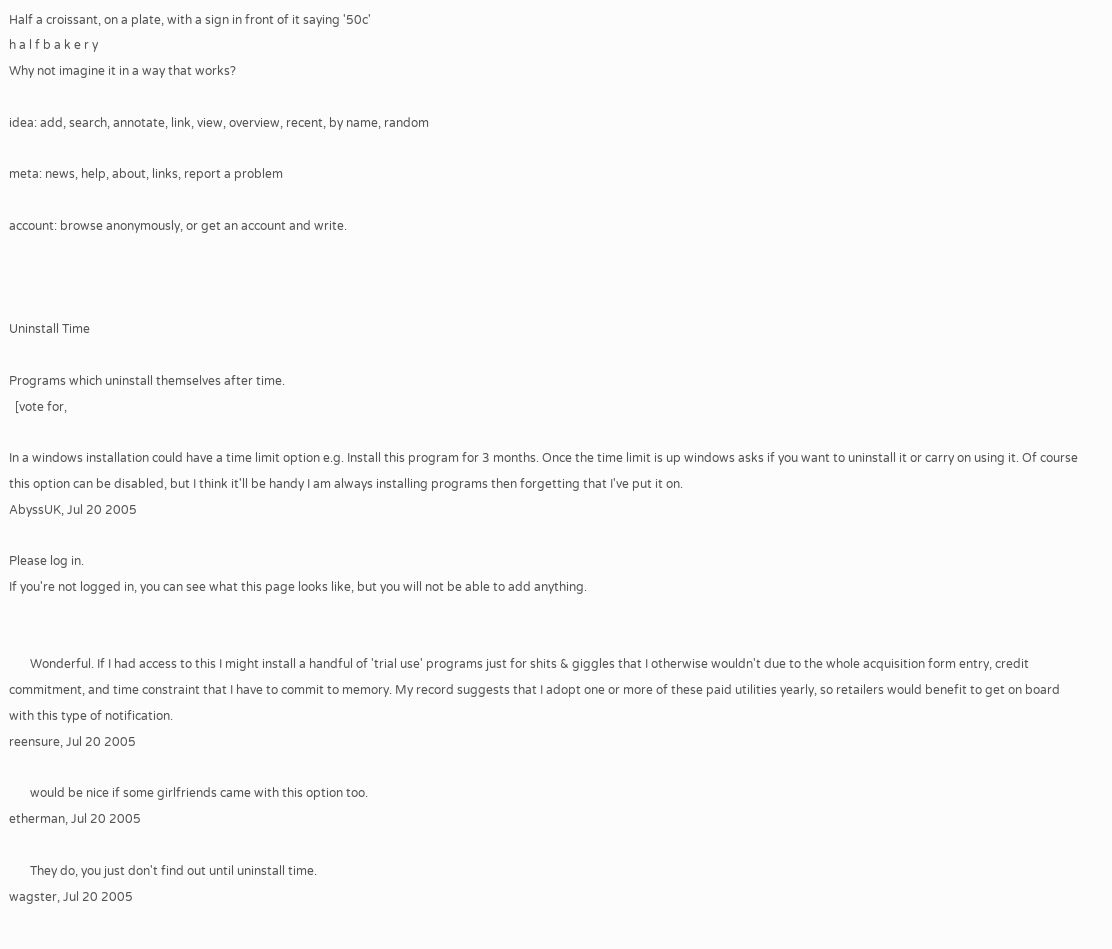Half a croissant, on a plate, with a sign in front of it saying '50c'
h a l f b a k e r y
Why not imagine it in a way that works?

idea: add, search, annotate, link, view, overview, recent, by name, random

meta: news, help, about, links, report a problem

account: browse anonymously, or get an account and write.



Uninstall Time

Programs which uninstall themselves after time.
  [vote for,

In a windows installation could have a time limit option e.g. Install this program for 3 months. Once the time limit is up windows asks if you want to uninstall it or carry on using it. Of course this option can be disabled, but I think it'll be handy I am always installing programs then forgetting that I've put it on.
AbyssUK, Jul 20 2005

Please log in.
If you're not logged in, you can see what this page looks like, but you will not be able to add anything.


       Wonderful. If I had access to this I might install a handful of 'trial use' programs just for shits & giggles that I otherwise wouldn't due to the whole acquisition form entry, credit commitment, and time constraint that I have to commit to memory. My record suggests that I adopt one or more of these paid utilities yearly, so retailers would benefit to get on board with this type of notification.
reensure, Jul 20 2005

       would be nice if some girlfriends came with this option too.
etherman, Jul 20 2005

       They do, you just don't find out until uninstall time.
wagster, Jul 20 2005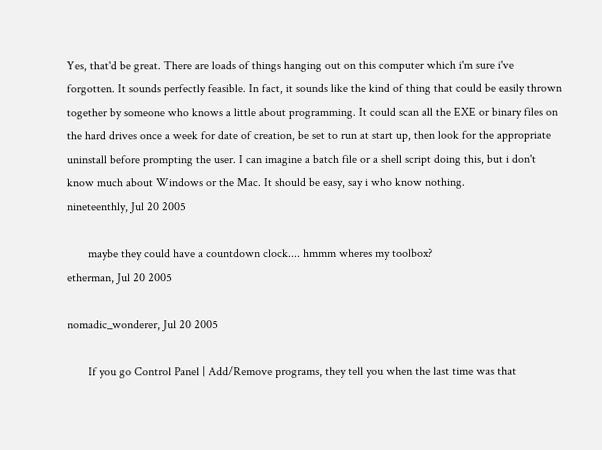Yes, that'd be great. There are loads of things hanging out on this computer which i'm sure i've forgotten. It sounds perfectly feasible. In fact, it sounds like the kind of thing that could be easily thrown together by someone who knows a little about programming. It could scan all the EXE or binary files on the hard drives once a week for date of creation, be set to run at start up, then look for the appropriate uninstall before prompting the user. I can imagine a batch file or a shell script doing this, but i don't know much about Windows or the Mac. It should be easy, say i who know nothing.
nineteenthly, Jul 20 2005

       maybe they could have a countdown clock.... hmmm wheres my toolbox?
etherman, Jul 20 2005

nomadic_wonderer, Jul 20 2005

       If you go Control Panel | Add/Remove programs, they tell you when the last time was that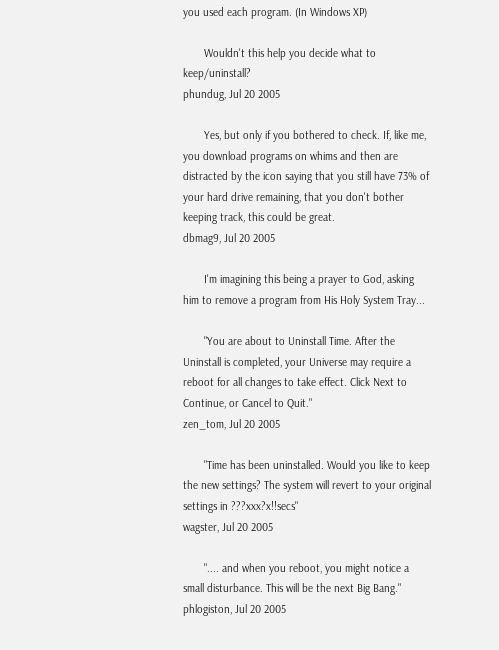you used each program. (In Windows XP)

       Wouldn't this help you decide what to keep/uninstall?
phundug, Jul 20 2005

       Yes, but only if you bothered to check. If, like me, you download programs on whims and then are distracted by the icon saying that you still have 73% of your hard drive remaining, that you don't bother keeping track, this could be great.
dbmag9, Jul 20 2005

       I'm imagining this being a prayer to God, asking him to remove a program from His Holy System Tray...

       "You are about to Uninstall Time. After the Uninstall is completed, your Universe may require a reboot for all changes to take effect. Click Next to Continue, or Cancel to Quit."
zen_tom, Jul 20 2005

       "Time has been uninstalled. Would you like to keep the new settings? The system will revert to your original settings in ???xxx?x!!secs"
wagster, Jul 20 2005

       ".... and when you reboot, you might notice a small disturbance. This will be the next Big Bang."
phlogiston, Jul 20 2005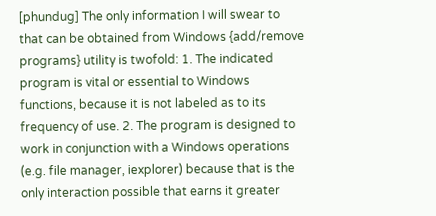[phundug] The only information I will swear to that can be obtained from Windows {add/remove programs} utility is twofold: 1. The indicated program is vital or essential to Windows functions, because it is not labeled as to its frequency of use. 2. The program is designed to work in conjunction with a Windows operations (e.g. file manager, iexplorer) because that is the only interaction possible that earns it greater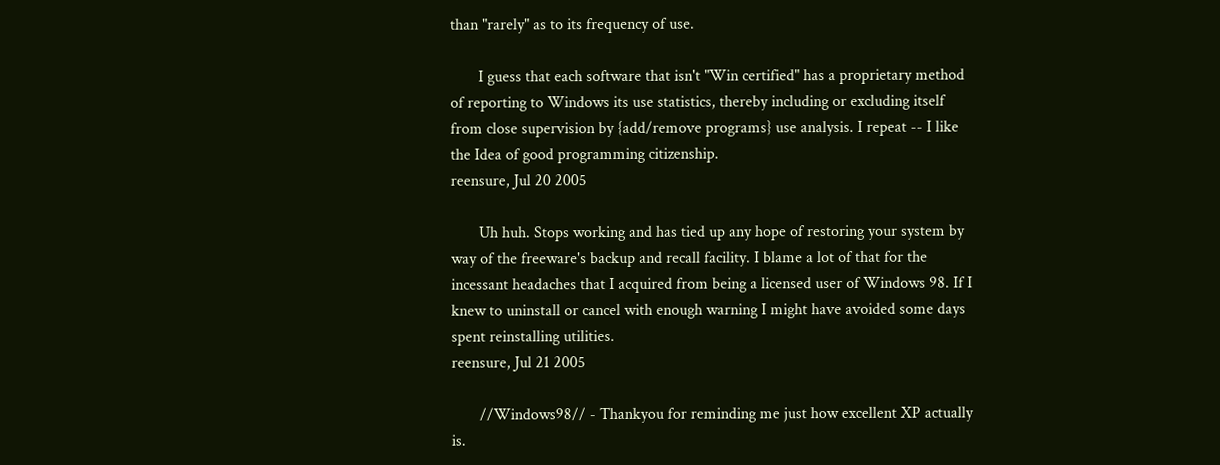than "rarely" as to its frequency of use.

       I guess that each software that isn't "Win certified" has a proprietary method of reporting to Windows its use statistics, thereby including or excluding itself from close supervision by {add/remove programs} use analysis. I repeat -- I like the Idea of good programming citizenship.
reensure, Jul 20 2005

       Uh huh. Stops working and has tied up any hope of restoring your system by way of the freeware's backup and recall facility. I blame a lot of that for the incessant headaches that I acquired from being a licensed user of Windows 98. If I knew to uninstall or cancel with enough warning I might have avoided some days spent reinstalling utilities.
reensure, Jul 21 2005

       //Windows98// - Thankyou for reminding me just how excellent XP actually is.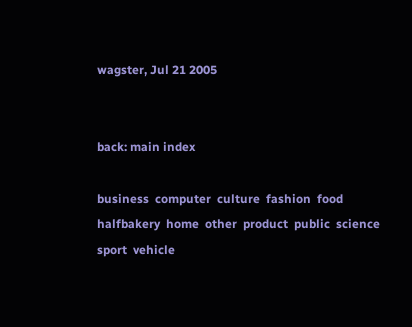wagster, Jul 21 2005


back: main index

business  computer  culture  fashion  food  halfbakery  home  other  product  public  science  sport  vehicle